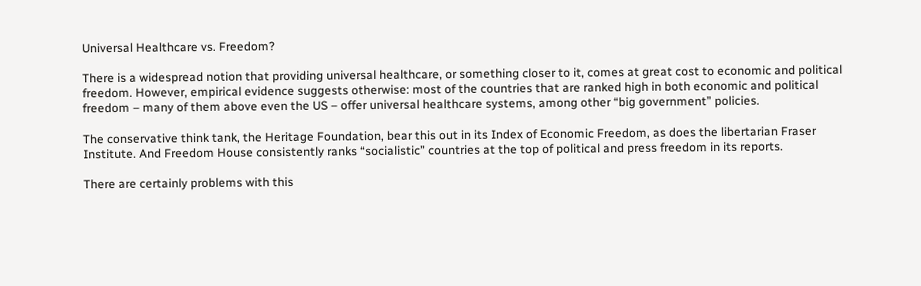Universal Healthcare vs. Freedom?

There is a widespread notion that providing universal healthcare, or something closer to it, comes at great cost to economic and political freedom. However, empirical evidence suggests otherwise: most of the countries that are ranked high in both economic and political freedom – many of them above even the US – offer universal healthcare systems, among other “big government” policies.

The conservative think tank, the Heritage Foundation, bear this out in its Index of Economic Freedom, as does the libertarian Fraser Institute. And Freedom House consistently ranks “socialistic” countries at the top of political and press freedom in its reports.

There are certainly problems with this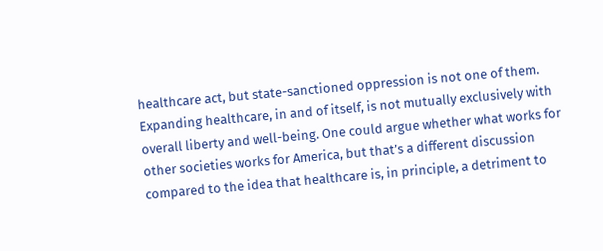healthcare act, but state-sanctioned oppression is not one of them. Expanding healthcare, in and of itself, is not mutually exclusively with overall liberty and well-being. One could argue whether what works for other societies works for America, but that’s a different discussion compared to the idea that healthcare is, in principle, a detriment to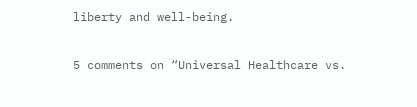liberty and well-being.

5 comments on “Universal Healthcare vs.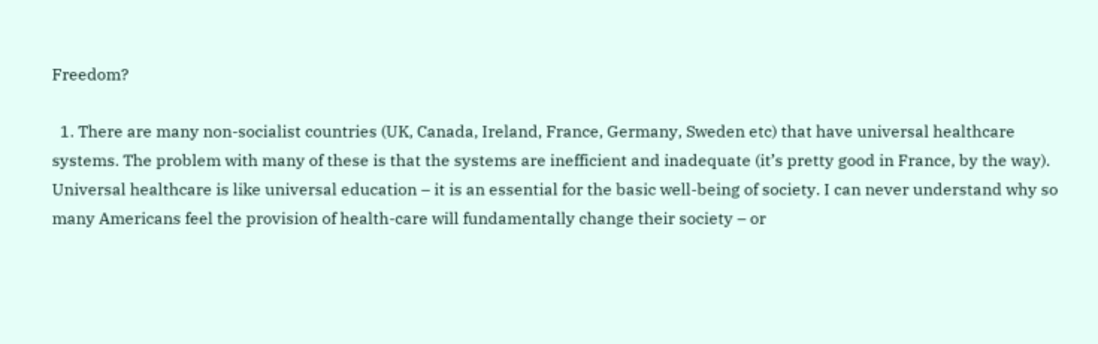Freedom?

  1. There are many non-socialist countries (UK, Canada, Ireland, France, Germany, Sweden etc) that have universal healthcare systems. The problem with many of these is that the systems are inefficient and inadequate (it’s pretty good in France, by the way). Universal healthcare is like universal education – it is an essential for the basic well-being of society. I can never understand why so many Americans feel the provision of health-care will fundamentally change their society – or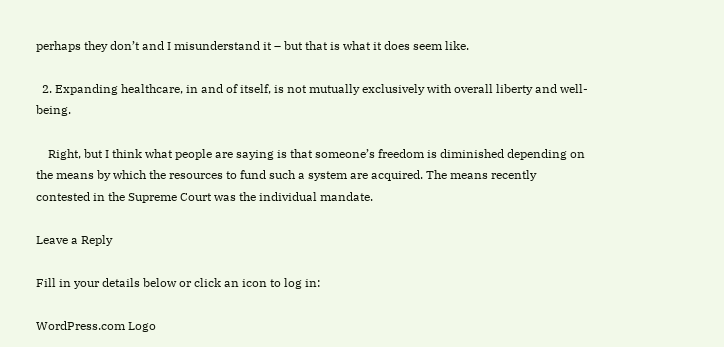perhaps they don’t and I misunderstand it – but that is what it does seem like.

  2. Expanding healthcare, in and of itself, is not mutually exclusively with overall liberty and well-being.

    Right, but I think what people are saying is that someone’s freedom is diminished depending on the means by which the resources to fund such a system are acquired. The means recently contested in the Supreme Court was the individual mandate.

Leave a Reply

Fill in your details below or click an icon to log in:

WordPress.com Logo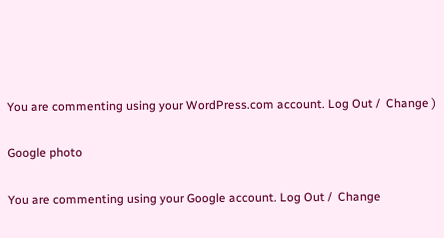You are commenting using your WordPress.com account. Log Out /  Change )

Google photo

You are commenting using your Google account. Log Out /  Change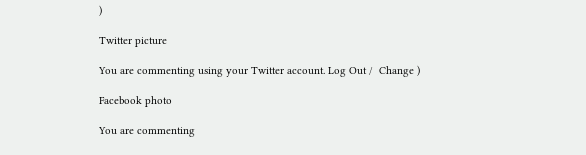)

Twitter picture

You are commenting using your Twitter account. Log Out /  Change )

Facebook photo

You are commenting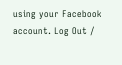using your Facebook account. Log Out /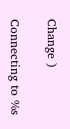Change )

Connecting to %s